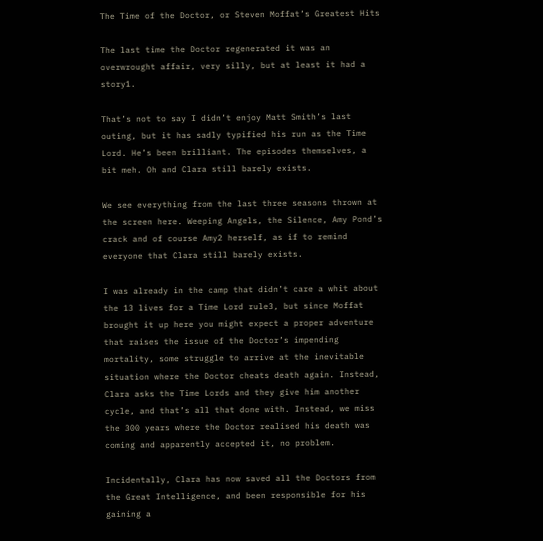The Time of the Doctor, or Steven Moffat’s Greatest Hits

The last time the Doctor regenerated it was an overwrought affair, very silly, but at least it had a story1.

That’s not to say I didn’t enjoy Matt Smith’s last outing, but it has sadly typified his run as the Time Lord. He’s been brilliant. The episodes themselves, a bit meh. Oh and Clara still barely exists.

We see everything from the last three seasons thrown at the screen here. Weeping Angels, the Silence, Amy Pond’s crack and of course Amy2 herself, as if to remind everyone that Clara still barely exists.

I was already in the camp that didn’t care a whit about the 13 lives for a Time Lord rule3, but since Moffat brought it up here you might expect a proper adventure that raises the issue of the Doctor’s impending mortality, some struggle to arrive at the inevitable situation where the Doctor cheats death again. Instead, Clara asks the Time Lords and they give him another cycle, and that’s all that done with. Instead, we miss the 300 years where the Doctor realised his death was coming and apparently accepted it, no problem.

Incidentally, Clara has now saved all the Doctors from the Great Intelligence, and been responsible for his gaining a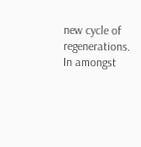new cycle of regenerations. In amongst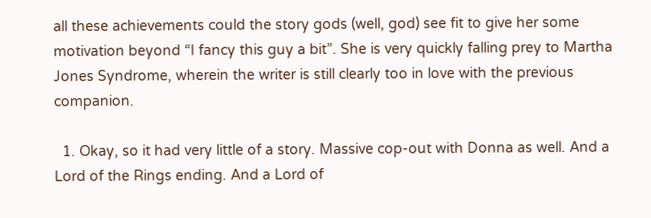all these achievements could the story gods (well, god) see fit to give her some motivation beyond “I fancy this guy a bit”. She is very quickly falling prey to Martha Jones Syndrome, wherein the writer is still clearly too in love with the previous companion.

  1. Okay, so it had very little of a story. Massive cop-out with Donna as well. And a Lord of the Rings ending. And a Lord of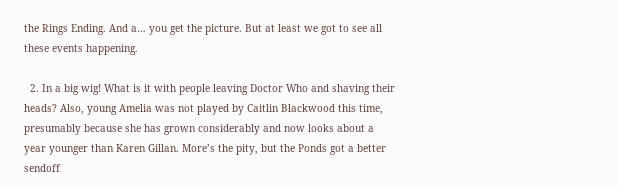the Rings Ending. And a… you get the picture. But at least we got to see all these events happening.

  2. In a big wig! What is it with people leaving Doctor Who and shaving their heads? Also, young Amelia was not played by Caitlin Blackwood this time, presumably because she has grown considerably and now looks about a year younger than Karen Gillan. More’s the pity, but the Ponds got a better sendoff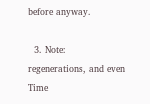before anyway.

  3. Note: regenerations, and even Time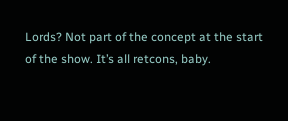Lords? Not part of the concept at the start of the show. It’s all retcons, baby.